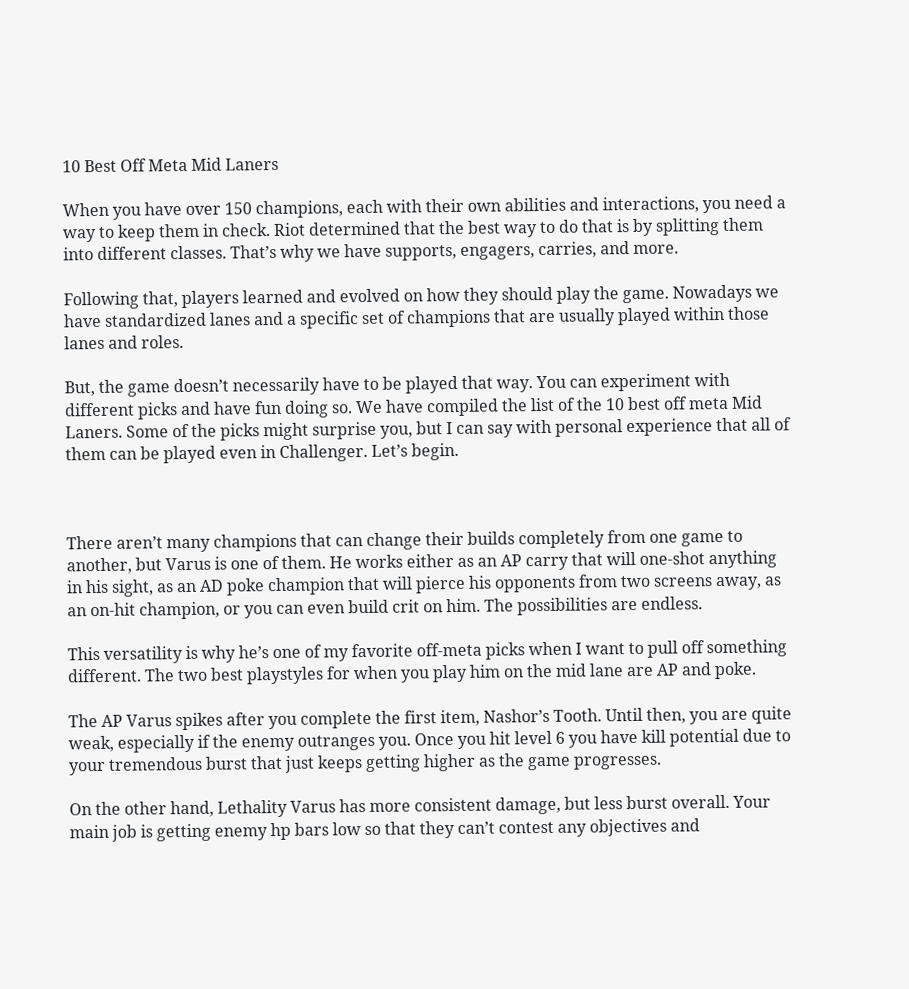10 Best Off Meta Mid Laners

When you have over 150 champions, each with their own abilities and interactions, you need a way to keep them in check. Riot determined that the best way to do that is by splitting them into different classes. That’s why we have supports, engagers, carries, and more.

Following that, players learned and evolved on how they should play the game. Nowadays we have standardized lanes and a specific set of champions that are usually played within those lanes and roles.

But, the game doesn’t necessarily have to be played that way. You can experiment with different picks and have fun doing so. We have compiled the list of the 10 best off meta Mid Laners. Some of the picks might surprise you, but I can say with personal experience that all of them can be played even in Challenger. Let’s begin.



There aren’t many champions that can change their builds completely from one game to another, but Varus is one of them. He works either as an AP carry that will one-shot anything in his sight, as an AD poke champion that will pierce his opponents from two screens away, as an on-hit champion, or you can even build crit on him. The possibilities are endless.

This versatility is why he’s one of my favorite off-meta picks when I want to pull off something different. The two best playstyles for when you play him on the mid lane are AP and poke.

The AP Varus spikes after you complete the first item, Nashor’s Tooth. Until then, you are quite weak, especially if the enemy outranges you. Once you hit level 6 you have kill potential due to your tremendous burst that just keeps getting higher as the game progresses.

On the other hand, Lethality Varus has more consistent damage, but less burst overall. Your main job is getting enemy hp bars low so that they can’t contest any objectives and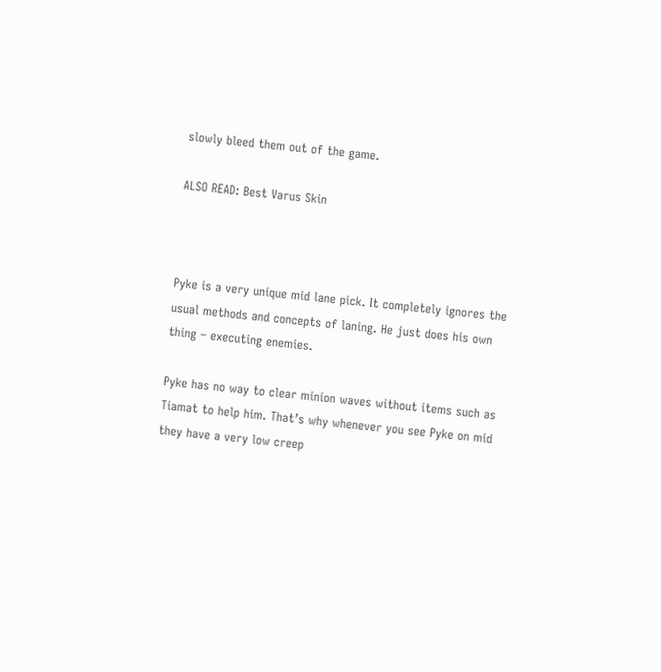slowly bleed them out of the game.

ALSO READ: Best Varus Skin



Pyke is a very unique mid lane pick. It completely ignores the usual methods and concepts of laning. He just does his own thing – executing enemies.

Pyke has no way to clear minion waves without items such as Tiamat to help him. That’s why whenever you see Pyke on mid they have a very low creep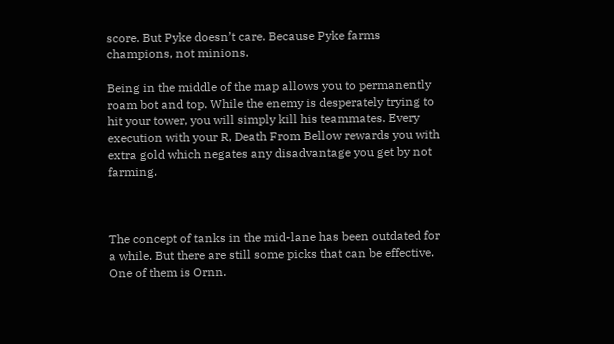score. But Pyke doesn’t care. Because Pyke farms champions, not minions.

Being in the middle of the map allows you to permanently roam bot and top. While the enemy is desperately trying to hit your tower, you will simply kill his teammates. Every execution with your R, Death From Bellow rewards you with extra gold which negates any disadvantage you get by not farming.



The concept of tanks in the mid-lane has been outdated for a while. But there are still some picks that can be effective. One of them is Ornn.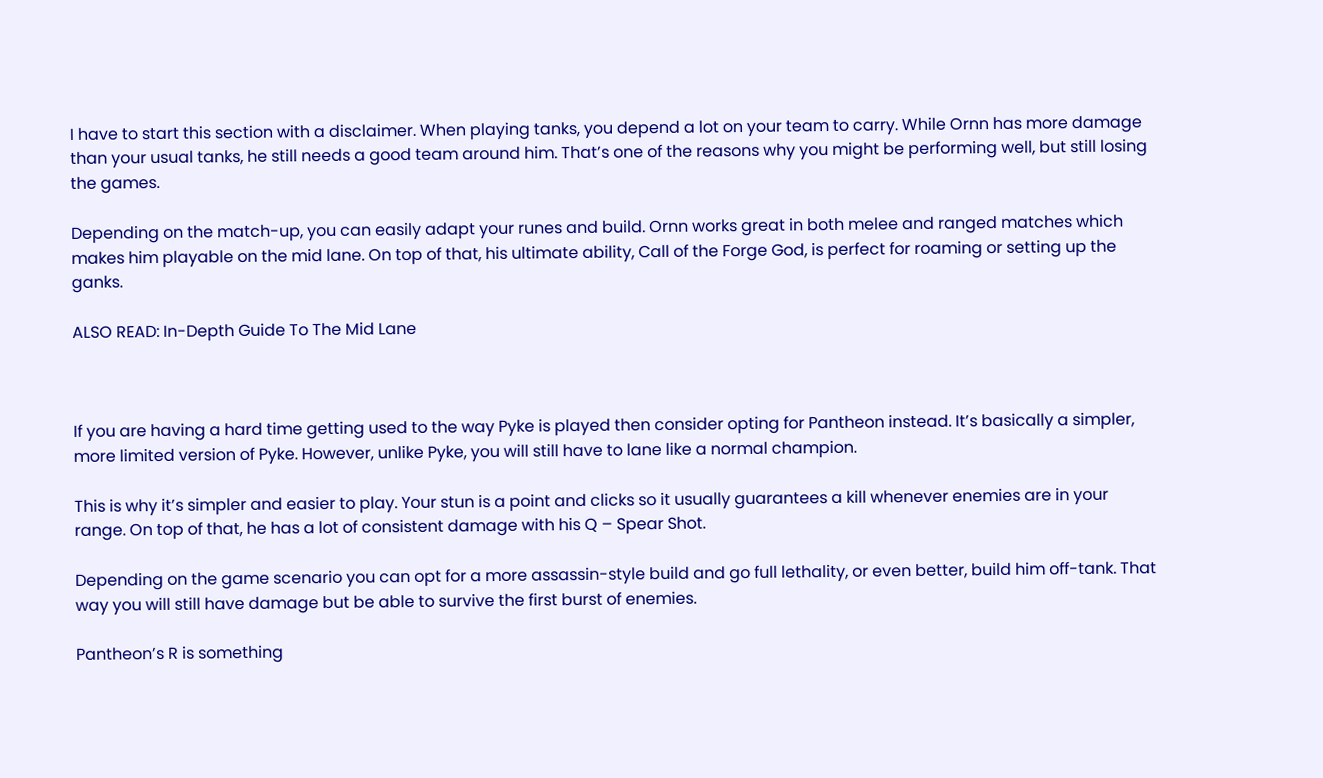I have to start this section with a disclaimer. When playing tanks, you depend a lot on your team to carry. While Ornn has more damage than your usual tanks, he still needs a good team around him. That’s one of the reasons why you might be performing well, but still losing the games.

Depending on the match-up, you can easily adapt your runes and build. Ornn works great in both melee and ranged matches which makes him playable on the mid lane. On top of that, his ultimate ability, Call of the Forge God, is perfect for roaming or setting up the ganks.

ALSO READ: In-Depth Guide To The Mid Lane



If you are having a hard time getting used to the way Pyke is played then consider opting for Pantheon instead. It’s basically a simpler, more limited version of Pyke. However, unlike Pyke, you will still have to lane like a normal champion.

This is why it’s simpler and easier to play. Your stun is a point and clicks so it usually guarantees a kill whenever enemies are in your range. On top of that, he has a lot of consistent damage with his Q – Spear Shot.

Depending on the game scenario you can opt for a more assassin-style build and go full lethality, or even better, build him off-tank. That way you will still have damage but be able to survive the first burst of enemies.

Pantheon’s R is something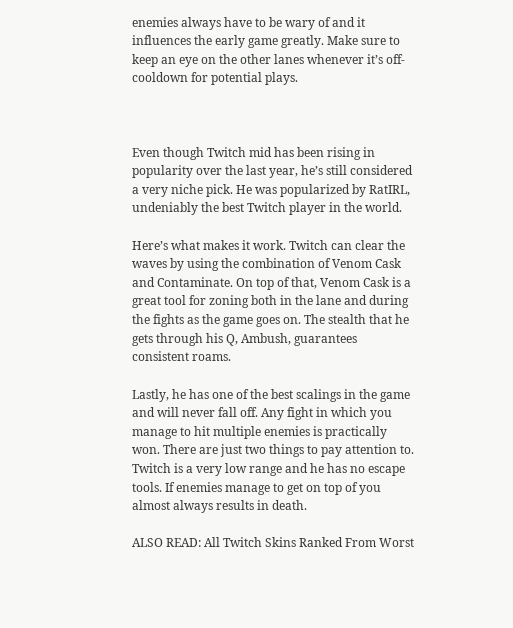enemies always have to be wary of and it influences the early game greatly. Make sure to keep an eye on the other lanes whenever it’s off-cooldown for potential plays.



Even though Twitch mid has been rising in popularity over the last year, he’s still considered a very niche pick. He was popularized by RatIRL, undeniably the best Twitch player in the world.

Here’s what makes it work. Twitch can clear the waves by using the combination of Venom Cask and Contaminate. On top of that, Venom Cask is a great tool for zoning both in the lane and during the fights as the game goes on. The stealth that he gets through his Q, Ambush, guarantees consistent roams.

Lastly, he has one of the best scalings in the game and will never fall off. Any fight in which you manage to hit multiple enemies is practically won. There are just two things to pay attention to. Twitch is a very low range and he has no escape tools. If enemies manage to get on top of you almost always results in death.

ALSO READ: All Twitch Skins Ranked From Worst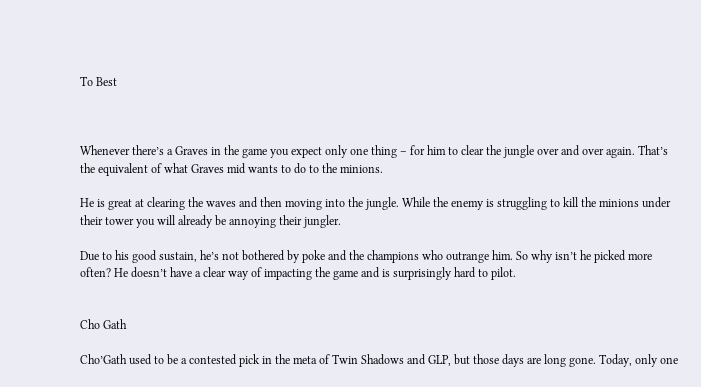To Best



Whenever there’s a Graves in the game you expect only one thing – for him to clear the jungle over and over again. That’s the equivalent of what Graves mid wants to do to the minions.

He is great at clearing the waves and then moving into the jungle. While the enemy is struggling to kill the minions under their tower you will already be annoying their jungler.

Due to his good sustain, he’s not bothered by poke and the champions who outrange him. So why isn’t he picked more often? He doesn’t have a clear way of impacting the game and is surprisingly hard to pilot.


Cho Gath

Cho’Gath used to be a contested pick in the meta of Twin Shadows and GLP, but those days are long gone. Today, only one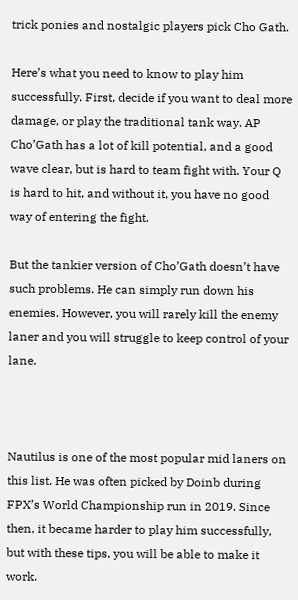trick ponies and nostalgic players pick Cho Gath.

Here’s what you need to know to play him successfully. First, decide if you want to deal more damage, or play the traditional tank way. AP Cho’Gath has a lot of kill potential, and a good wave clear, but is hard to team fight with. Your Q is hard to hit, and without it, you have no good way of entering the fight.

But the tankier version of Cho’Gath doesn’t have such problems. He can simply run down his enemies. However, you will rarely kill the enemy laner and you will struggle to keep control of your lane.



Nautilus is one of the most popular mid laners on this list. He was often picked by Doinb during FPX’s World Championship run in 2019. Since then, it became harder to play him successfully, but with these tips, you will be able to make it work.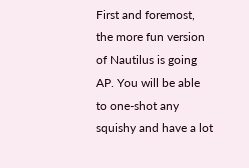First and foremost, the more fun version of Nautilus is going AP. You will be able to one-shot any squishy and have a lot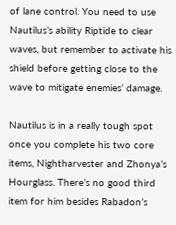of lane control. You need to use Nautilus’s ability Riptide to clear waves, but remember to activate his shield before getting close to the wave to mitigate enemies’ damage.

Nautilus is in a really tough spot once you complete his two core items, Nightharvester and Zhonya’s Hourglass. There’s no good third item for him besides Rabadon’s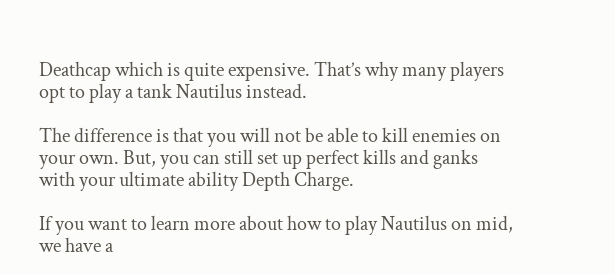Deathcap which is quite expensive. That’s why many players opt to play a tank Nautilus instead.

The difference is that you will not be able to kill enemies on your own. But, you can still set up perfect kills and ganks with your ultimate ability Depth Charge.

If you want to learn more about how to play Nautilus on mid, we have a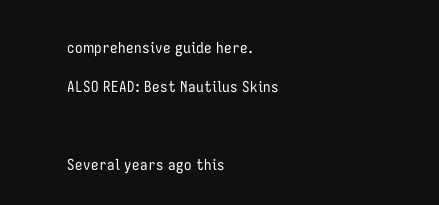comprehensive guide here.

ALSO READ: Best Nautilus Skins



Several years ago this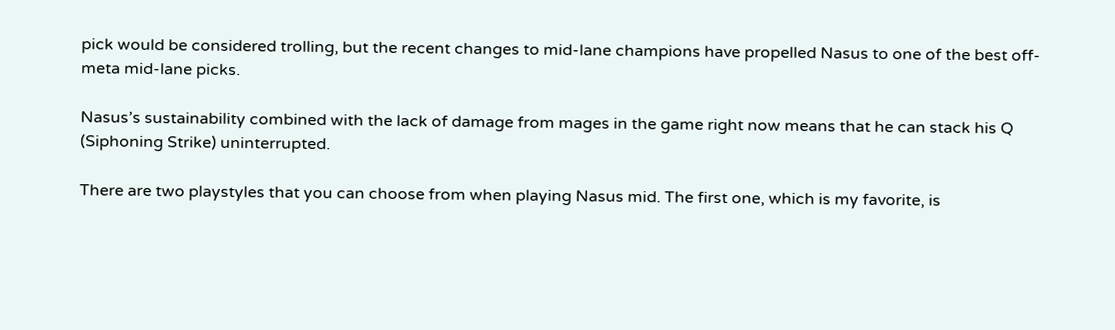pick would be considered trolling, but the recent changes to mid-lane champions have propelled Nasus to one of the best off-meta mid-lane picks.

Nasus’s sustainability combined with the lack of damage from mages in the game right now means that he can stack his Q (Siphoning Strike) uninterrupted.

There are two playstyles that you can choose from when playing Nasus mid. The first one, which is my favorite, is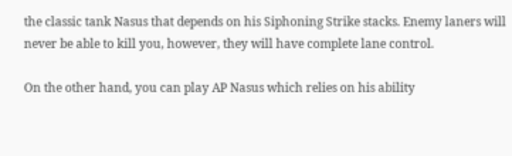the classic tank Nasus that depends on his Siphoning Strike stacks. Enemy laners will never be able to kill you, however, they will have complete lane control.

On the other hand, you can play AP Nasus which relies on his ability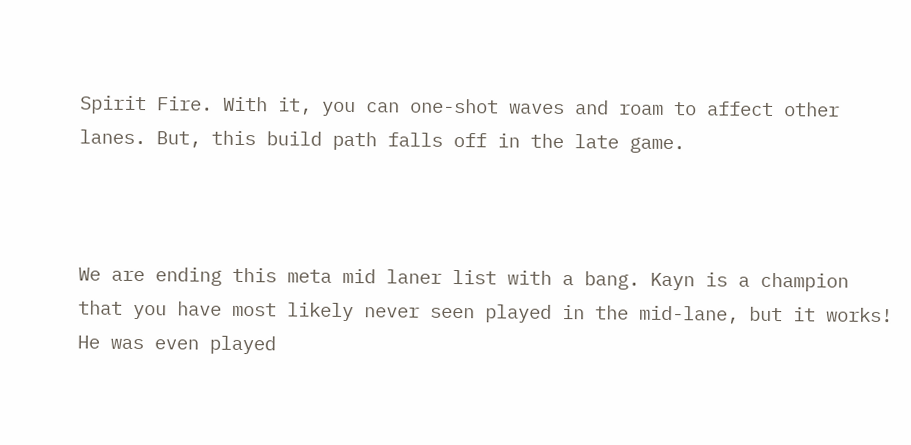Spirit Fire. With it, you can one-shot waves and roam to affect other lanes. But, this build path falls off in the late game.



We are ending this meta mid laner list with a bang. Kayn is a champion that you have most likely never seen played in the mid-lane, but it works! He was even played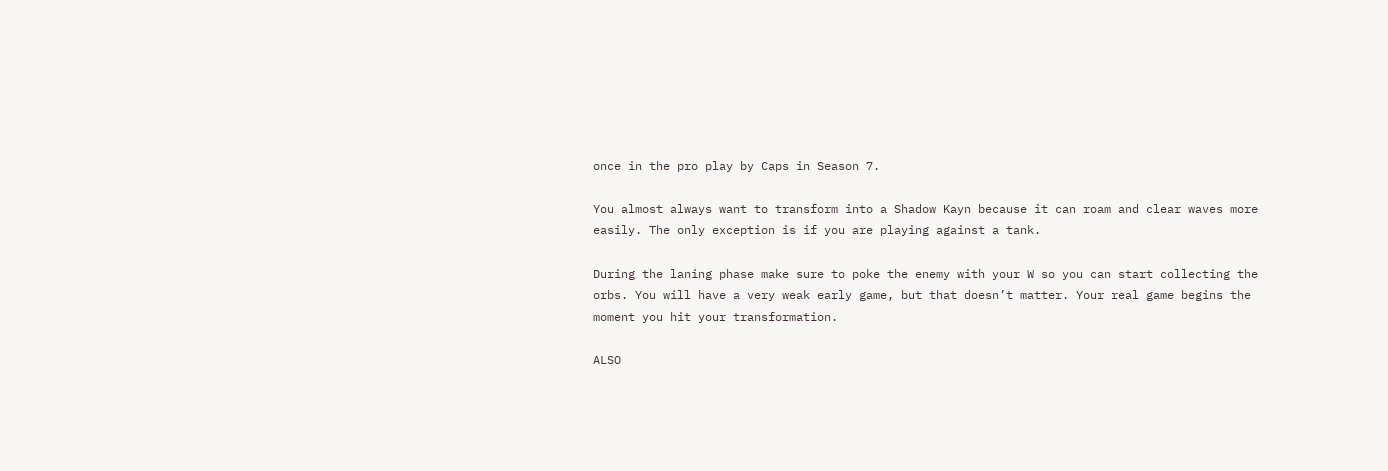once in the pro play by Caps in Season 7.

You almost always want to transform into a Shadow Kayn because it can roam and clear waves more easily. The only exception is if you are playing against a tank.

During the laning phase make sure to poke the enemy with your W so you can start collecting the orbs. You will have a very weak early game, but that doesn’t matter. Your real game begins the moment you hit your transformation.

ALSO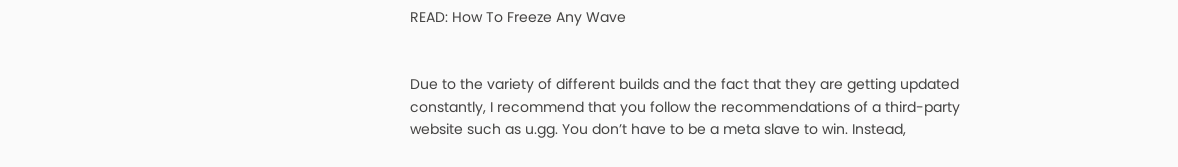READ: How To Freeze Any Wave


Due to the variety of different builds and the fact that they are getting updated constantly, I recommend that you follow the recommendations of a third-party website such as u.gg. You don’t have to be a meta slave to win. Instead,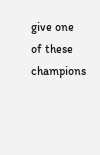give one of these champions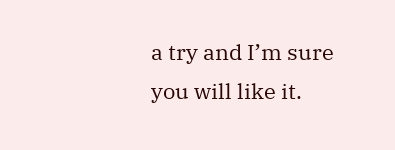a try and I’m sure you will like it.